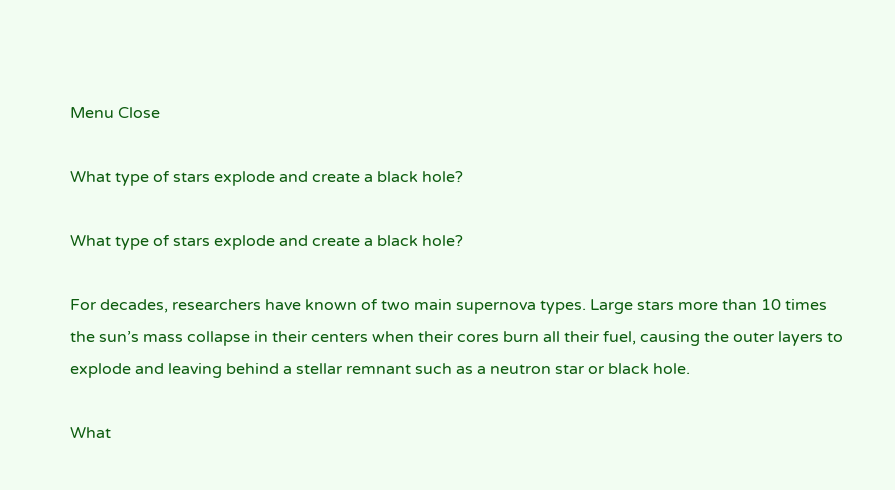Menu Close

What type of stars explode and create a black hole?

What type of stars explode and create a black hole?

For decades, researchers have known of two main supernova types. Large stars more than 10 times the sun’s mass collapse in their centers when their cores burn all their fuel, causing the outer layers to explode and leaving behind a stellar remnant such as a neutron star or black hole.

What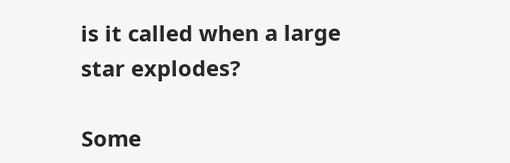is it called when a large star explodes?

Some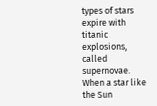types of stars expire with titanic explosions, called supernovae. When a star like the Sun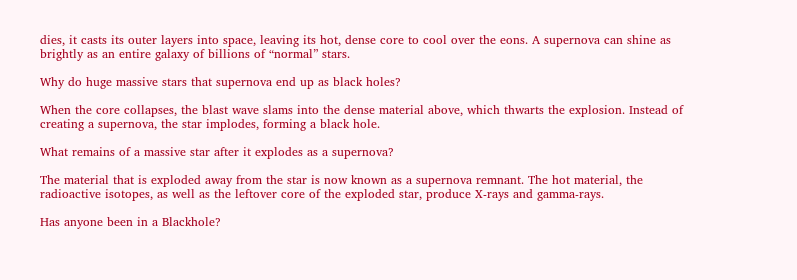dies, it casts its outer layers into space, leaving its hot, dense core to cool over the eons. A supernova can shine as brightly as an entire galaxy of billions of “normal” stars.

Why do huge massive stars that supernova end up as black holes?

When the core collapses, the blast wave slams into the dense material above, which thwarts the explosion. Instead of creating a supernova, the star implodes, forming a black hole.

What remains of a massive star after it explodes as a supernova?

The material that is exploded away from the star is now known as a supernova remnant. The hot material, the radioactive isotopes, as well as the leftover core of the exploded star, produce X-rays and gamma-rays.

Has anyone been in a Blackhole?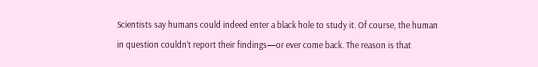Scientists say humans could indeed enter a black hole to study it. Of course, the human in question couldn’t report their findings—or ever come back. The reason is that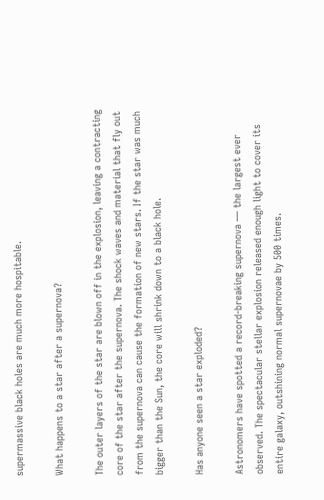supermassive black holes are much more hospitable.

What happens to a star after a supernova?

The outer layers of the star are blown off in the explosion, leaving a contracting core of the star after the supernova. The shock waves and material that fly out from the supernova can cause the formation of new stars. If the star was much bigger than the Sun, the core will shrink down to a black hole.

Has anyone seen a star exploded?

Astronomers have spotted a record-breaking supernova — the largest ever observed. The spectacular stellar explosion released enough light to cover its entire galaxy, outshining normal supernovae by 500 times.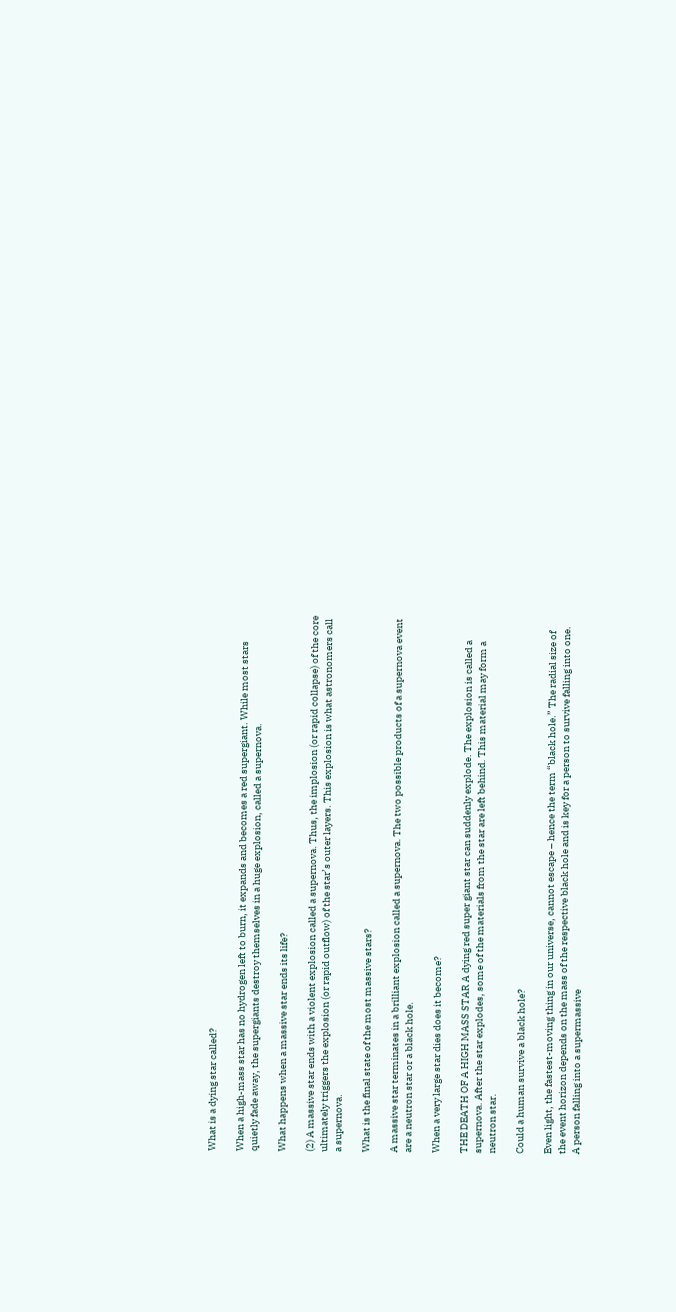What is a dying star called?

When a high-mass star has no hydrogen left to burn, it expands and becomes a red supergiant. While most stars quietly fade away, the supergiants destroy themselves in a huge explosion, called a supernova.

What happens when a massive star ends its life?

(2) A massive star ends with a violent explosion called a supernova. Thus, the implosion (or rapid collapse) of the core ultimately triggers the explosion (or rapid outflow) of the star’s outer layers. This explosion is what astronomers call a supernova.

What is the final state of the most massive stars?

A massive star terminates in a brilliant explosion called a supernova. The two possible products of a supernova event are a neutron star or a black hole.

When a very large star dies does it become?

THE DEATH OF A HIGH MASS STAR A dying red super giant star can suddenly explode. The explosion is called a supernova. After the star explodes, some of the materials from the star are left behind. This material may form a neutron star.

Could a human survive a black hole?

Even light, the fastest-moving thing in our universe, cannot escape – hence the term “black hole.” The radial size of the event horizon depends on the mass of the respective black hole and is key for a person to survive falling into one. A person falling into a supermassive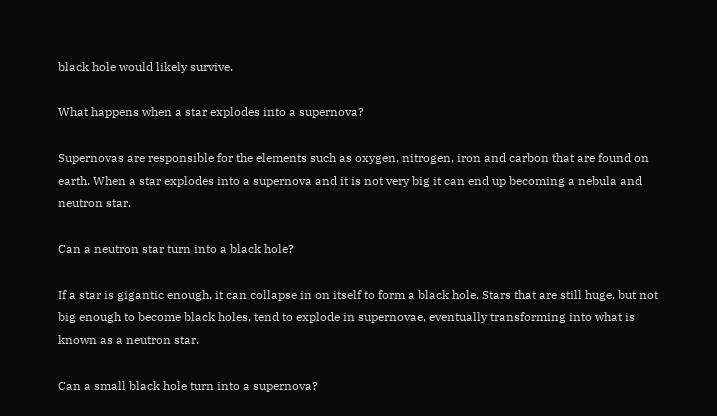black hole would likely survive.

What happens when a star explodes into a supernova?

Supernovas are responsible for the elements such as oxygen, nitrogen, iron and carbon that are found on earth. When a star explodes into a supernova and it is not very big it can end up becoming a nebula and neutron star.

Can a neutron star turn into a black hole?

If a star is gigantic enough, it can collapse in on itself to form a black hole. Stars that are still huge, but not big enough to become black holes, tend to explode in supernovae, eventually transforming into what is known as a neutron star.

Can a small black hole turn into a supernova?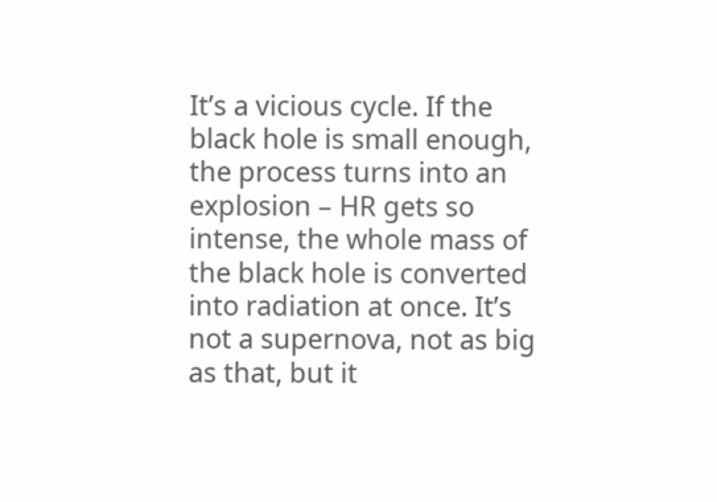It’s a vicious cycle. If the black hole is small enough, the process turns into an explosion – HR gets so intense, the whole mass of the black hole is converted into radiation at once. It’s not a supernova, not as big as that, but it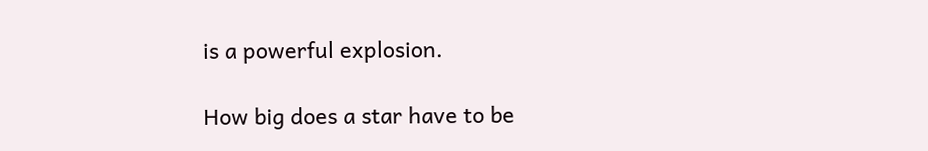is a powerful explosion.

How big does a star have to be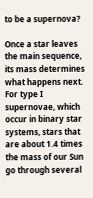to be a supernova?

Once a star leaves the main sequence, its mass determines what happens next. For type I supernovae, which occur in binary star systems, stars that are about 1.4 times the mass of our Sun go through several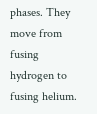phases. They move from fusing hydrogen to fusing helium.